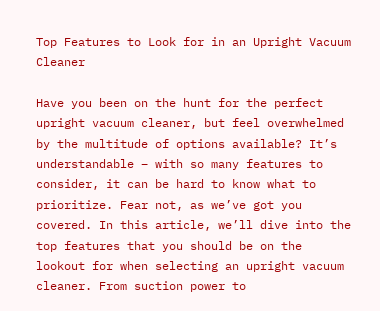Top Features to Look for in an Upright Vacuum Cleaner

Have you been on the hunt for the perfect upright vacuum cleaner, but feel overwhelmed by the multitude of options available? It’s understandable – with so many features to consider, it can be hard to know what to prioritize. Fear not, as we’ve got you covered. In this article, we’ll dive into the top features that you should be on the lookout for when selecting an upright vacuum cleaner. From suction power to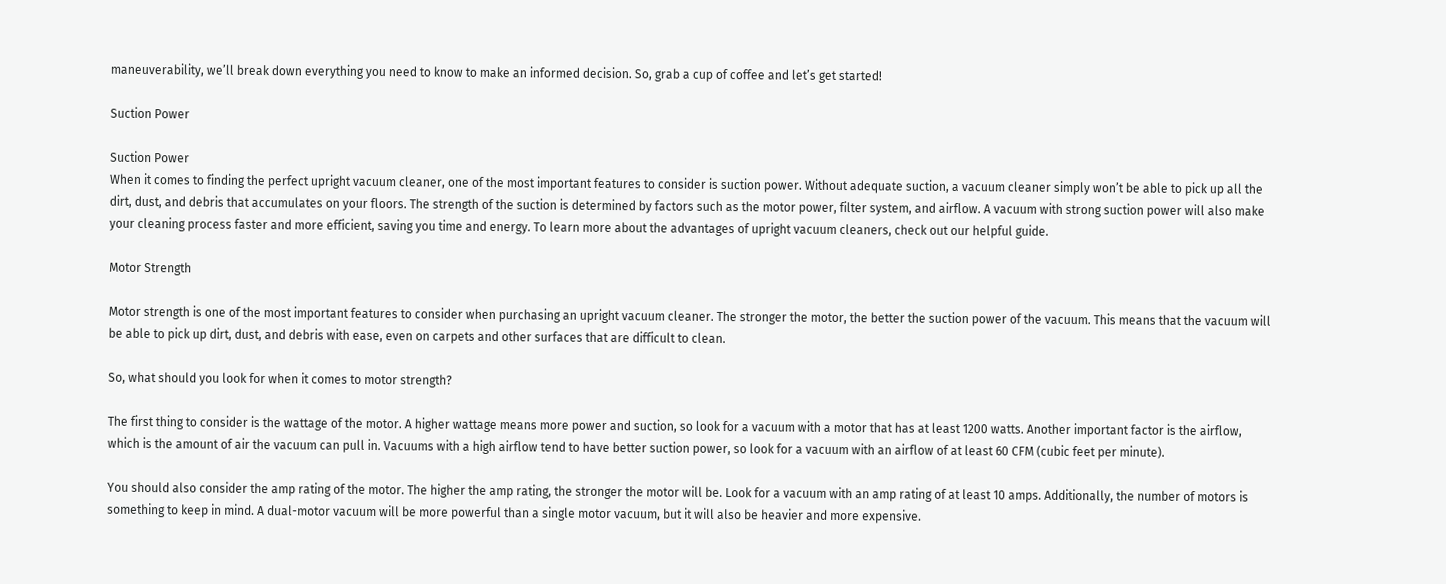maneuverability, we’ll break down everything you need to know to make an informed decision. So, grab a cup of coffee and let’s get started!

Suction Power

Suction Power
When it comes to finding the perfect upright vacuum cleaner, one of the most important features to consider is suction power. Without adequate suction, a vacuum cleaner simply won’t be able to pick up all the dirt, dust, and debris that accumulates on your floors. The strength of the suction is determined by factors such as the motor power, filter system, and airflow. A vacuum with strong suction power will also make your cleaning process faster and more efficient, saving you time and energy. To learn more about the advantages of upright vacuum cleaners, check out our helpful guide.

Motor Strength

Motor strength is one of the most important features to consider when purchasing an upright vacuum cleaner. The stronger the motor, the better the suction power of the vacuum. This means that the vacuum will be able to pick up dirt, dust, and debris with ease, even on carpets and other surfaces that are difficult to clean.

So, what should you look for when it comes to motor strength?

The first thing to consider is the wattage of the motor. A higher wattage means more power and suction, so look for a vacuum with a motor that has at least 1200 watts. Another important factor is the airflow, which is the amount of air the vacuum can pull in. Vacuums with a high airflow tend to have better suction power, so look for a vacuum with an airflow of at least 60 CFM (cubic feet per minute).

You should also consider the amp rating of the motor. The higher the amp rating, the stronger the motor will be. Look for a vacuum with an amp rating of at least 10 amps. Additionally, the number of motors is something to keep in mind. A dual-motor vacuum will be more powerful than a single motor vacuum, but it will also be heavier and more expensive.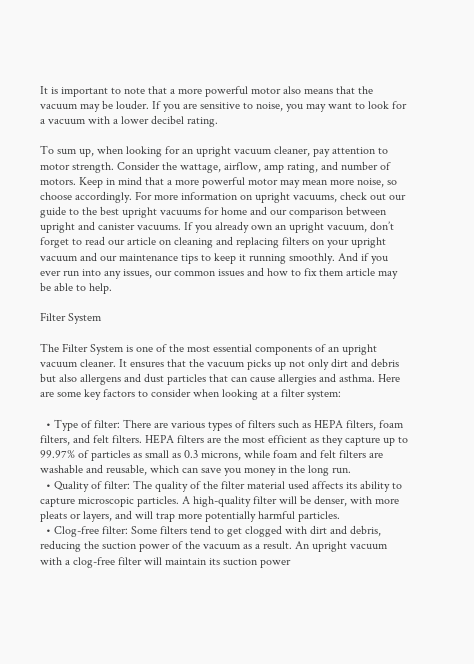It is important to note that a more powerful motor also means that the vacuum may be louder. If you are sensitive to noise, you may want to look for a vacuum with a lower decibel rating.

To sum up, when looking for an upright vacuum cleaner, pay attention to motor strength. Consider the wattage, airflow, amp rating, and number of motors. Keep in mind that a more powerful motor may mean more noise, so choose accordingly. For more information on upright vacuums, check out our guide to the best upright vacuums for home and our comparison between upright and canister vacuums. If you already own an upright vacuum, don’t forget to read our article on cleaning and replacing filters on your upright vacuum and our maintenance tips to keep it running smoothly. And if you ever run into any issues, our common issues and how to fix them article may be able to help.

Filter System

The Filter System is one of the most essential components of an upright vacuum cleaner. It ensures that the vacuum picks up not only dirt and debris but also allergens and dust particles that can cause allergies and asthma. Here are some key factors to consider when looking at a filter system:

  • Type of filter: There are various types of filters such as HEPA filters, foam filters, and felt filters. HEPA filters are the most efficient as they capture up to 99.97% of particles as small as 0.3 microns, while foam and felt filters are washable and reusable, which can save you money in the long run.
  • Quality of filter: The quality of the filter material used affects its ability to capture microscopic particles. A high-quality filter will be denser, with more pleats or layers, and will trap more potentially harmful particles.
  • Clog-free filter: Some filters tend to get clogged with dirt and debris, reducing the suction power of the vacuum as a result. An upright vacuum with a clog-free filter will maintain its suction power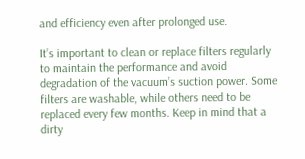and efficiency even after prolonged use.

It’s important to clean or replace filters regularly to maintain the performance and avoid degradation of the vacuum’s suction power. Some filters are washable, while others need to be replaced every few months. Keep in mind that a dirty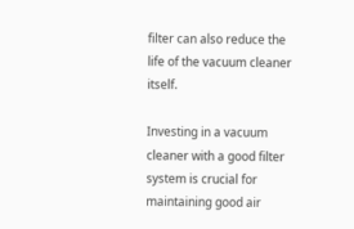filter can also reduce the life of the vacuum cleaner itself.

Investing in a vacuum cleaner with a good filter system is crucial for maintaining good air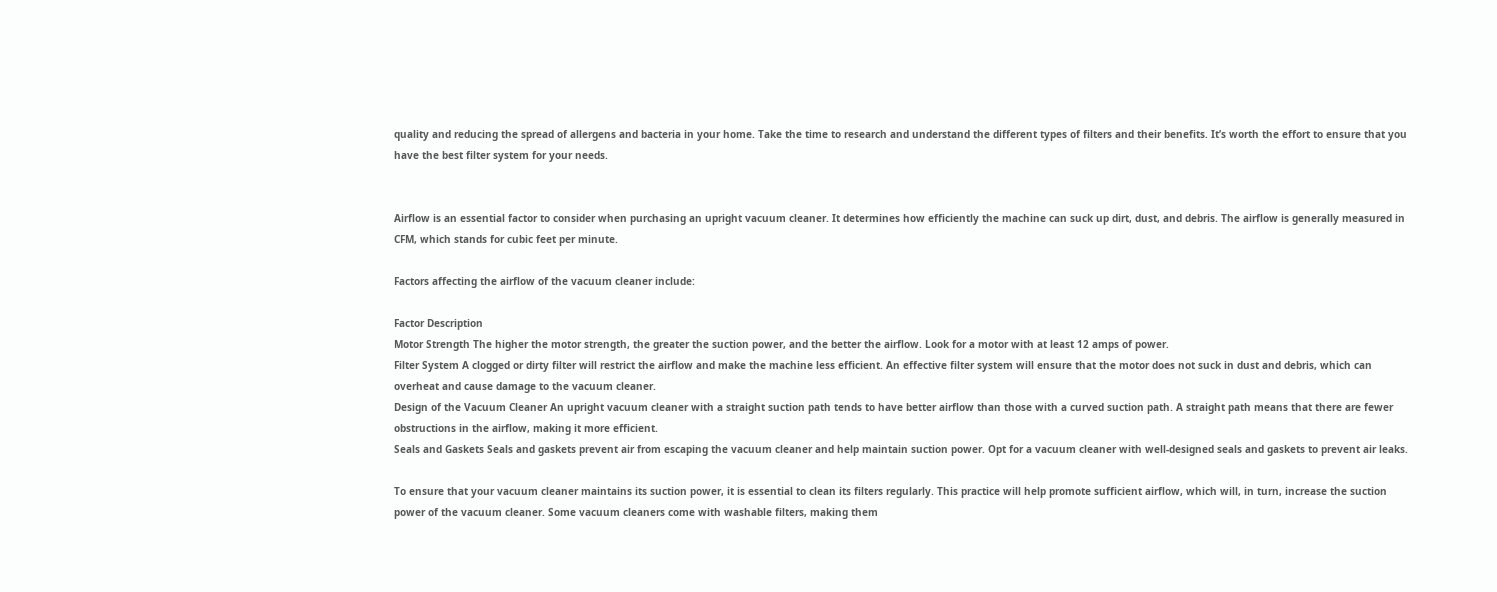quality and reducing the spread of allergens and bacteria in your home. Take the time to research and understand the different types of filters and their benefits. It’s worth the effort to ensure that you have the best filter system for your needs.


Airflow is an essential factor to consider when purchasing an upright vacuum cleaner. It determines how efficiently the machine can suck up dirt, dust, and debris. The airflow is generally measured in CFM, which stands for cubic feet per minute.

Factors affecting the airflow of the vacuum cleaner include:

Factor Description
Motor Strength The higher the motor strength, the greater the suction power, and the better the airflow. Look for a motor with at least 12 amps of power.
Filter System A clogged or dirty filter will restrict the airflow and make the machine less efficient. An effective filter system will ensure that the motor does not suck in dust and debris, which can overheat and cause damage to the vacuum cleaner.
Design of the Vacuum Cleaner An upright vacuum cleaner with a straight suction path tends to have better airflow than those with a curved suction path. A straight path means that there are fewer obstructions in the airflow, making it more efficient.
Seals and Gaskets Seals and gaskets prevent air from escaping the vacuum cleaner and help maintain suction power. Opt for a vacuum cleaner with well-designed seals and gaskets to prevent air leaks.

To ensure that your vacuum cleaner maintains its suction power, it is essential to clean its filters regularly. This practice will help promote sufficient airflow, which will, in turn, increase the suction power of the vacuum cleaner. Some vacuum cleaners come with washable filters, making them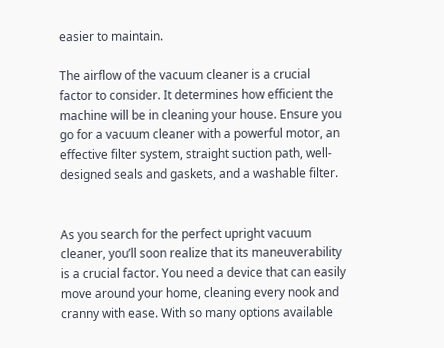easier to maintain.

The airflow of the vacuum cleaner is a crucial factor to consider. It determines how efficient the machine will be in cleaning your house. Ensure you go for a vacuum cleaner with a powerful motor, an effective filter system, straight suction path, well-designed seals and gaskets, and a washable filter.


As you search for the perfect upright vacuum cleaner, you’ll soon realize that its maneuverability is a crucial factor. You need a device that can easily move around your home, cleaning every nook and cranny with ease. With so many options available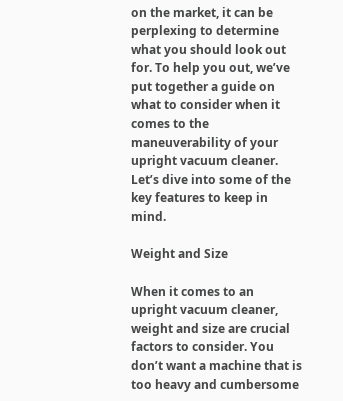on the market, it can be perplexing to determine what you should look out for. To help you out, we’ve put together a guide on what to consider when it comes to the maneuverability of your upright vacuum cleaner. Let’s dive into some of the key features to keep in mind.

Weight and Size

When it comes to an upright vacuum cleaner, weight and size are crucial factors to consider. You don’t want a machine that is too heavy and cumbersome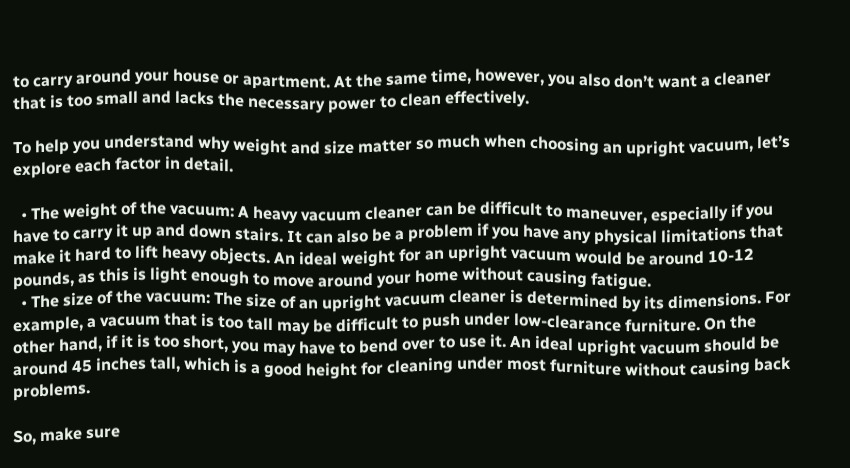to carry around your house or apartment. At the same time, however, you also don’t want a cleaner that is too small and lacks the necessary power to clean effectively.

To help you understand why weight and size matter so much when choosing an upright vacuum, let’s explore each factor in detail.

  • The weight of the vacuum: A heavy vacuum cleaner can be difficult to maneuver, especially if you have to carry it up and down stairs. It can also be a problem if you have any physical limitations that make it hard to lift heavy objects. An ideal weight for an upright vacuum would be around 10-12 pounds, as this is light enough to move around your home without causing fatigue.
  • The size of the vacuum: The size of an upright vacuum cleaner is determined by its dimensions. For example, a vacuum that is too tall may be difficult to push under low-clearance furniture. On the other hand, if it is too short, you may have to bend over to use it. An ideal upright vacuum should be around 45 inches tall, which is a good height for cleaning under most furniture without causing back problems.

So, make sure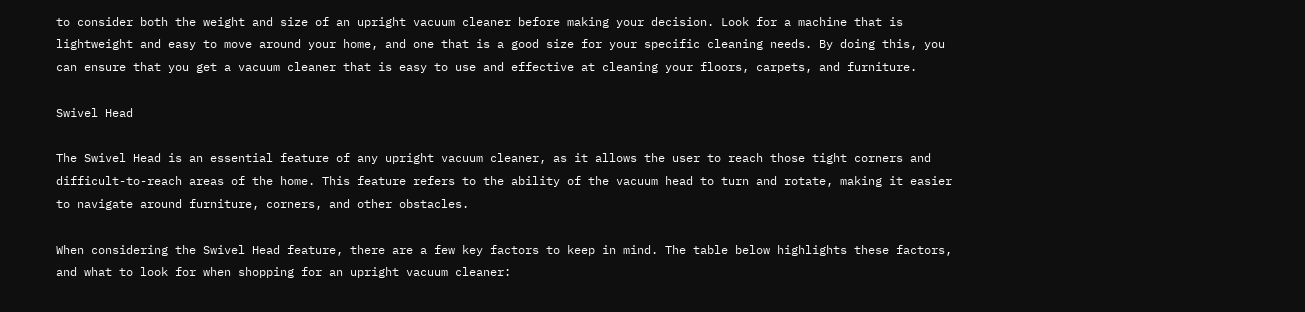to consider both the weight and size of an upright vacuum cleaner before making your decision. Look for a machine that is lightweight and easy to move around your home, and one that is a good size for your specific cleaning needs. By doing this, you can ensure that you get a vacuum cleaner that is easy to use and effective at cleaning your floors, carpets, and furniture.

Swivel Head

The Swivel Head is an essential feature of any upright vacuum cleaner, as it allows the user to reach those tight corners and difficult-to-reach areas of the home. This feature refers to the ability of the vacuum head to turn and rotate, making it easier to navigate around furniture, corners, and other obstacles.

When considering the Swivel Head feature, there are a few key factors to keep in mind. The table below highlights these factors, and what to look for when shopping for an upright vacuum cleaner: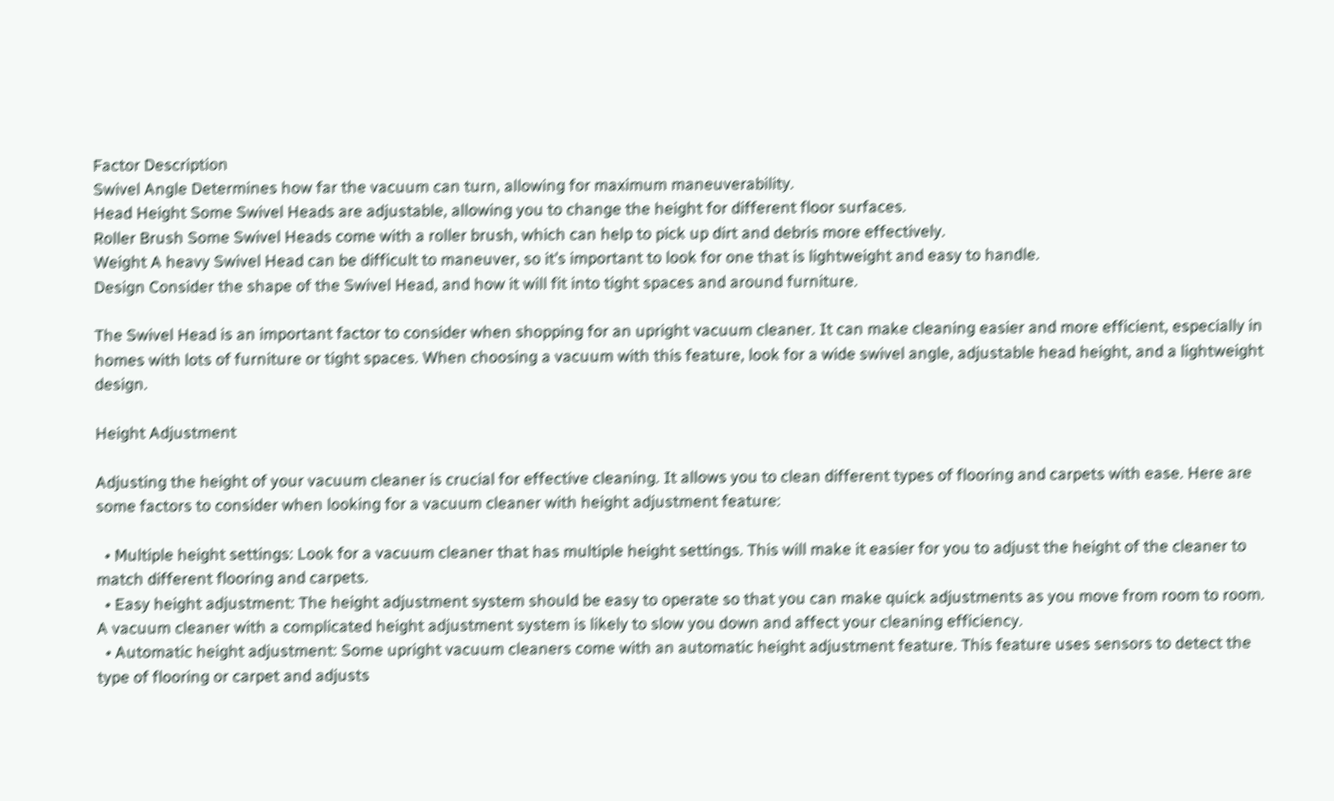Factor Description
Swivel Angle Determines how far the vacuum can turn, allowing for maximum maneuverability.
Head Height Some Swivel Heads are adjustable, allowing you to change the height for different floor surfaces.
Roller Brush Some Swivel Heads come with a roller brush, which can help to pick up dirt and debris more effectively.
Weight A heavy Swivel Head can be difficult to maneuver, so it’s important to look for one that is lightweight and easy to handle.
Design Consider the shape of the Swivel Head, and how it will fit into tight spaces and around furniture.

The Swivel Head is an important factor to consider when shopping for an upright vacuum cleaner. It can make cleaning easier and more efficient, especially in homes with lots of furniture or tight spaces. When choosing a vacuum with this feature, look for a wide swivel angle, adjustable head height, and a lightweight design.

Height Adjustment

Adjusting the height of your vacuum cleaner is crucial for effective cleaning. It allows you to clean different types of flooring and carpets with ease. Here are some factors to consider when looking for a vacuum cleaner with height adjustment feature:

  • Multiple height settings: Look for a vacuum cleaner that has multiple height settings. This will make it easier for you to adjust the height of the cleaner to match different flooring and carpets.
  • Easy height adjustment: The height adjustment system should be easy to operate so that you can make quick adjustments as you move from room to room. A vacuum cleaner with a complicated height adjustment system is likely to slow you down and affect your cleaning efficiency.
  • Automatic height adjustment: Some upright vacuum cleaners come with an automatic height adjustment feature. This feature uses sensors to detect the type of flooring or carpet and adjusts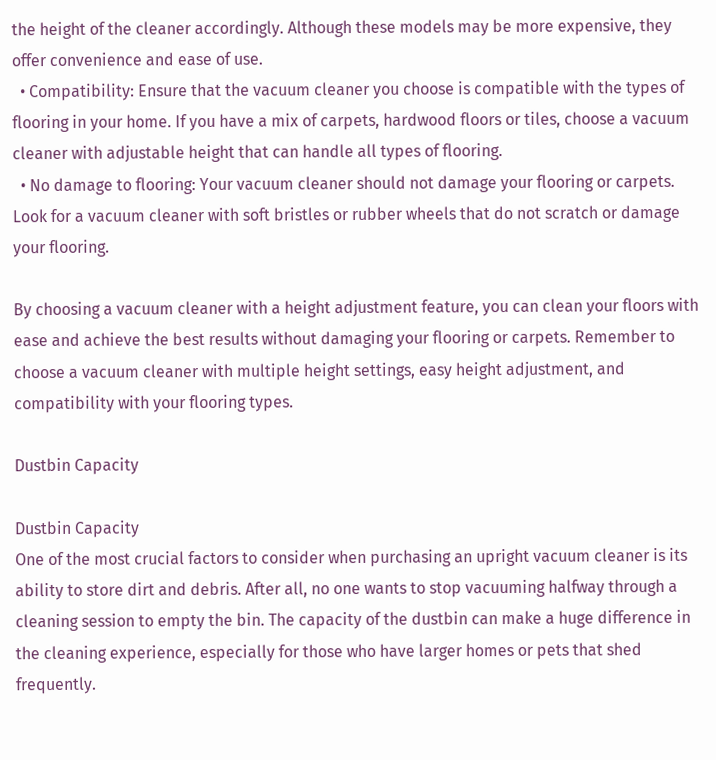the height of the cleaner accordingly. Although these models may be more expensive, they offer convenience and ease of use.
  • Compatibility: Ensure that the vacuum cleaner you choose is compatible with the types of flooring in your home. If you have a mix of carpets, hardwood floors or tiles, choose a vacuum cleaner with adjustable height that can handle all types of flooring.
  • No damage to flooring: Your vacuum cleaner should not damage your flooring or carpets. Look for a vacuum cleaner with soft bristles or rubber wheels that do not scratch or damage your flooring.

By choosing a vacuum cleaner with a height adjustment feature, you can clean your floors with ease and achieve the best results without damaging your flooring or carpets. Remember to choose a vacuum cleaner with multiple height settings, easy height adjustment, and compatibility with your flooring types.

Dustbin Capacity

Dustbin Capacity
One of the most crucial factors to consider when purchasing an upright vacuum cleaner is its ability to store dirt and debris. After all, no one wants to stop vacuuming halfway through a cleaning session to empty the bin. The capacity of the dustbin can make a huge difference in the cleaning experience, especially for those who have larger homes or pets that shed frequently.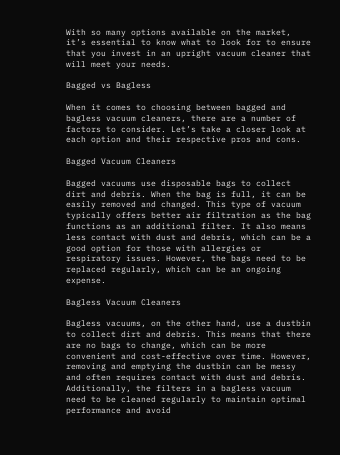With so many options available on the market, it’s essential to know what to look for to ensure that you invest in an upright vacuum cleaner that will meet your needs.

Bagged vs Bagless

When it comes to choosing between bagged and bagless vacuum cleaners, there are a number of factors to consider. Let’s take a closer look at each option and their respective pros and cons.

Bagged Vacuum Cleaners

Bagged vacuums use disposable bags to collect dirt and debris. When the bag is full, it can be easily removed and changed. This type of vacuum typically offers better air filtration as the bag functions as an additional filter. It also means less contact with dust and debris, which can be a good option for those with allergies or respiratory issues. However, the bags need to be replaced regularly, which can be an ongoing expense.

Bagless Vacuum Cleaners

Bagless vacuums, on the other hand, use a dustbin to collect dirt and debris. This means that there are no bags to change, which can be more convenient and cost-effective over time. However, removing and emptying the dustbin can be messy and often requires contact with dust and debris. Additionally, the filters in a bagless vacuum need to be cleaned regularly to maintain optimal performance and avoid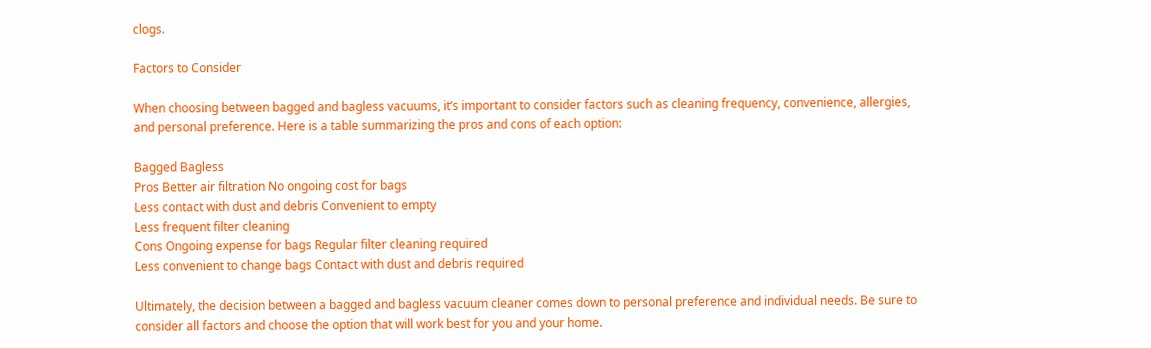clogs.

Factors to Consider

When choosing between bagged and bagless vacuums, it’s important to consider factors such as cleaning frequency, convenience, allergies, and personal preference. Here is a table summarizing the pros and cons of each option:

Bagged Bagless
Pros Better air filtration No ongoing cost for bags
Less contact with dust and debris Convenient to empty
Less frequent filter cleaning
Cons Ongoing expense for bags Regular filter cleaning required
Less convenient to change bags Contact with dust and debris required

Ultimately, the decision between a bagged and bagless vacuum cleaner comes down to personal preference and individual needs. Be sure to consider all factors and choose the option that will work best for you and your home.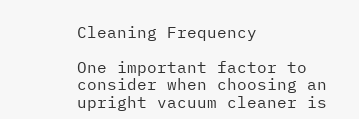Cleaning Frequency

One important factor to consider when choosing an upright vacuum cleaner is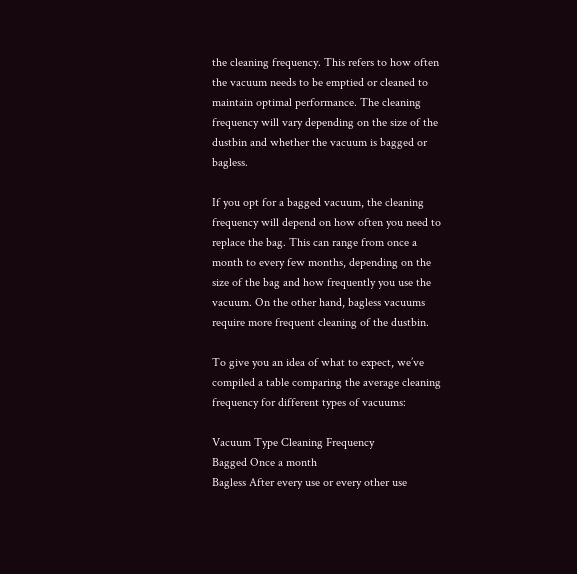the cleaning frequency. This refers to how often the vacuum needs to be emptied or cleaned to maintain optimal performance. The cleaning frequency will vary depending on the size of the dustbin and whether the vacuum is bagged or bagless.

If you opt for a bagged vacuum, the cleaning frequency will depend on how often you need to replace the bag. This can range from once a month to every few months, depending on the size of the bag and how frequently you use the vacuum. On the other hand, bagless vacuums require more frequent cleaning of the dustbin.

To give you an idea of what to expect, we’ve compiled a table comparing the average cleaning frequency for different types of vacuums:

Vacuum Type Cleaning Frequency
Bagged Once a month
Bagless After every use or every other use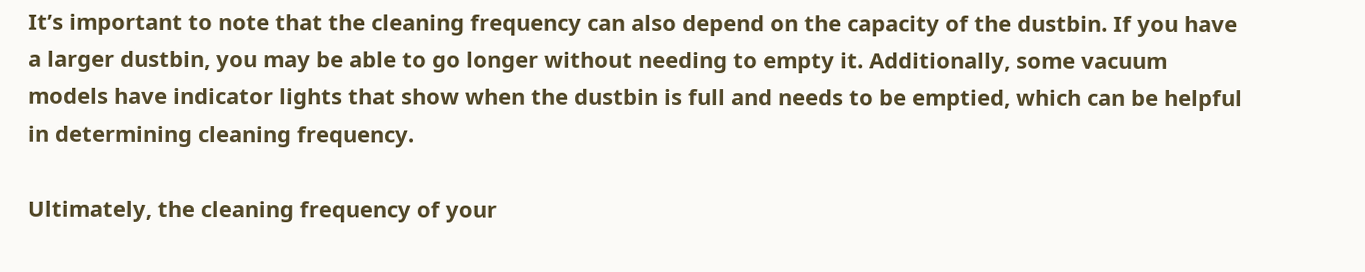It’s important to note that the cleaning frequency can also depend on the capacity of the dustbin. If you have a larger dustbin, you may be able to go longer without needing to empty it. Additionally, some vacuum models have indicator lights that show when the dustbin is full and needs to be emptied, which can be helpful in determining cleaning frequency.

Ultimately, the cleaning frequency of your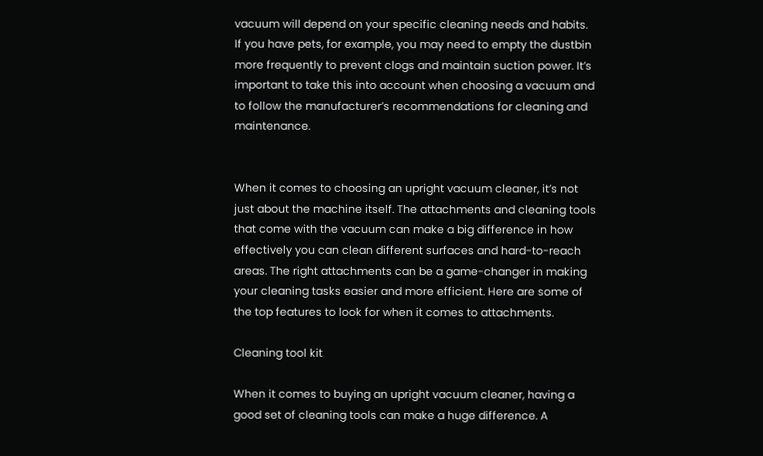vacuum will depend on your specific cleaning needs and habits. If you have pets, for example, you may need to empty the dustbin more frequently to prevent clogs and maintain suction power. It’s important to take this into account when choosing a vacuum and to follow the manufacturer’s recommendations for cleaning and maintenance.


When it comes to choosing an upright vacuum cleaner, it’s not just about the machine itself. The attachments and cleaning tools that come with the vacuum can make a big difference in how effectively you can clean different surfaces and hard-to-reach areas. The right attachments can be a game-changer in making your cleaning tasks easier and more efficient. Here are some of the top features to look for when it comes to attachments.

Cleaning tool kit

When it comes to buying an upright vacuum cleaner, having a good set of cleaning tools can make a huge difference. A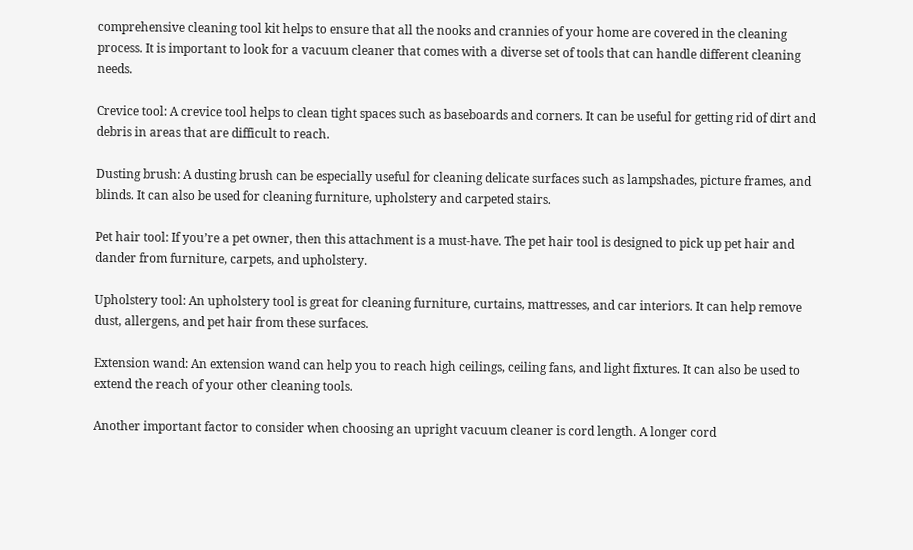comprehensive cleaning tool kit helps to ensure that all the nooks and crannies of your home are covered in the cleaning process. It is important to look for a vacuum cleaner that comes with a diverse set of tools that can handle different cleaning needs.

Crevice tool: A crevice tool helps to clean tight spaces such as baseboards and corners. It can be useful for getting rid of dirt and debris in areas that are difficult to reach.

Dusting brush: A dusting brush can be especially useful for cleaning delicate surfaces such as lampshades, picture frames, and blinds. It can also be used for cleaning furniture, upholstery and carpeted stairs.

Pet hair tool: If you’re a pet owner, then this attachment is a must-have. The pet hair tool is designed to pick up pet hair and dander from furniture, carpets, and upholstery.

Upholstery tool: An upholstery tool is great for cleaning furniture, curtains, mattresses, and car interiors. It can help remove dust, allergens, and pet hair from these surfaces.

Extension wand: An extension wand can help you to reach high ceilings, ceiling fans, and light fixtures. It can also be used to extend the reach of your other cleaning tools.

Another important factor to consider when choosing an upright vacuum cleaner is cord length. A longer cord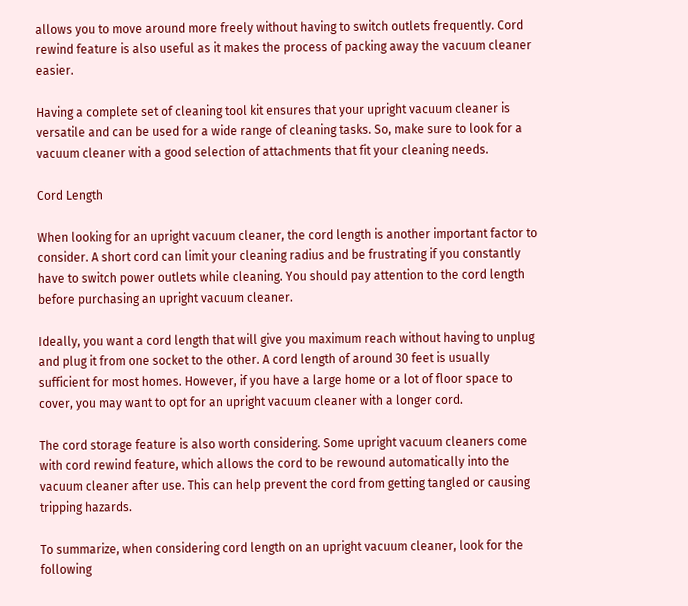allows you to move around more freely without having to switch outlets frequently. Cord rewind feature is also useful as it makes the process of packing away the vacuum cleaner easier.

Having a complete set of cleaning tool kit ensures that your upright vacuum cleaner is versatile and can be used for a wide range of cleaning tasks. So, make sure to look for a vacuum cleaner with a good selection of attachments that fit your cleaning needs.

Cord Length

When looking for an upright vacuum cleaner, the cord length is another important factor to consider. A short cord can limit your cleaning radius and be frustrating if you constantly have to switch power outlets while cleaning. You should pay attention to the cord length before purchasing an upright vacuum cleaner.

Ideally, you want a cord length that will give you maximum reach without having to unplug and plug it from one socket to the other. A cord length of around 30 feet is usually sufficient for most homes. However, if you have a large home or a lot of floor space to cover, you may want to opt for an upright vacuum cleaner with a longer cord.

The cord storage feature is also worth considering. Some upright vacuum cleaners come with cord rewind feature, which allows the cord to be rewound automatically into the vacuum cleaner after use. This can help prevent the cord from getting tangled or causing tripping hazards.

To summarize, when considering cord length on an upright vacuum cleaner, look for the following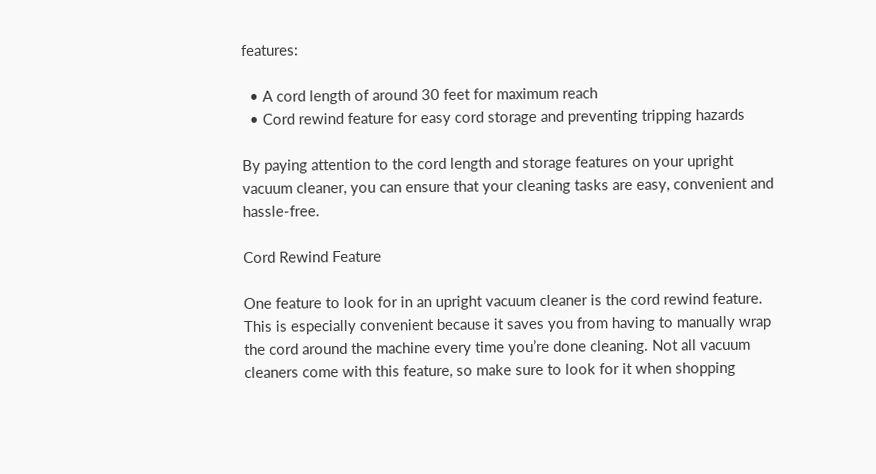features:

  • A cord length of around 30 feet for maximum reach
  • Cord rewind feature for easy cord storage and preventing tripping hazards

By paying attention to the cord length and storage features on your upright vacuum cleaner, you can ensure that your cleaning tasks are easy, convenient and hassle-free.

Cord Rewind Feature

One feature to look for in an upright vacuum cleaner is the cord rewind feature. This is especially convenient because it saves you from having to manually wrap the cord around the machine every time you’re done cleaning. Not all vacuum cleaners come with this feature, so make sure to look for it when shopping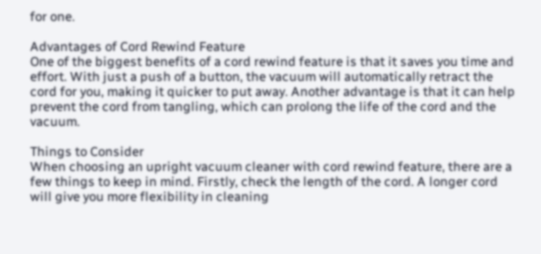for one.

Advantages of Cord Rewind Feature
One of the biggest benefits of a cord rewind feature is that it saves you time and effort. With just a push of a button, the vacuum will automatically retract the cord for you, making it quicker to put away. Another advantage is that it can help prevent the cord from tangling, which can prolong the life of the cord and the vacuum.

Things to Consider
When choosing an upright vacuum cleaner with cord rewind feature, there are a few things to keep in mind. Firstly, check the length of the cord. A longer cord will give you more flexibility in cleaning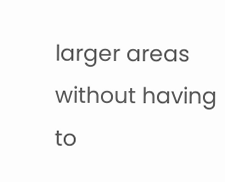larger areas without having to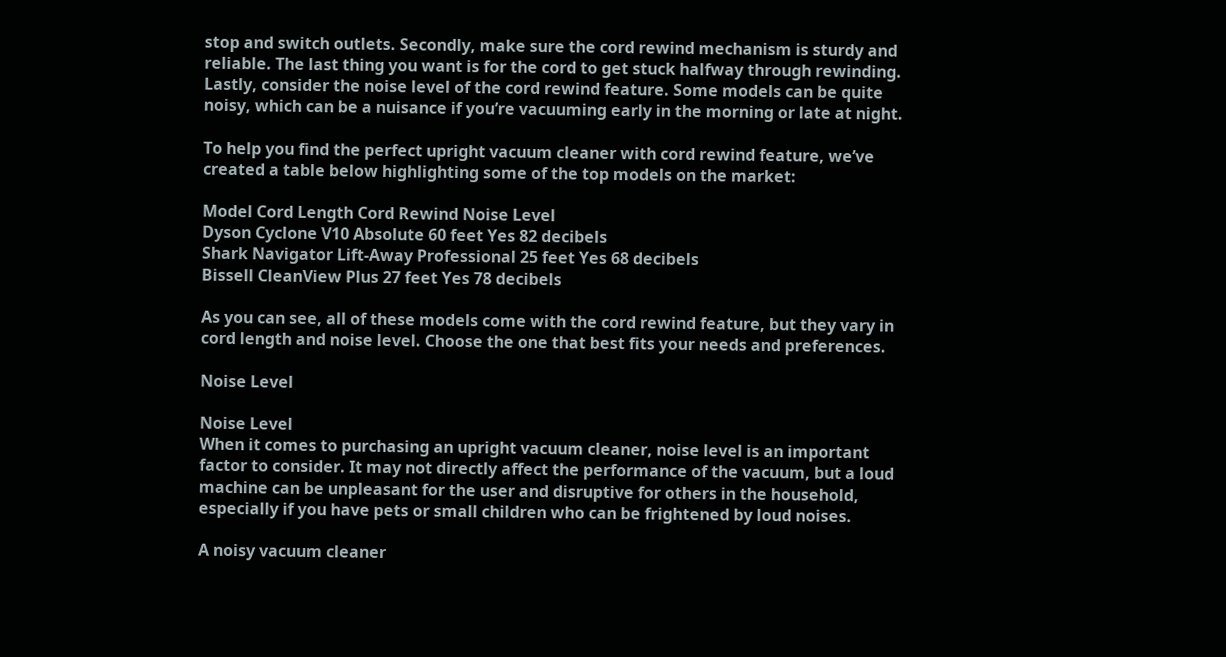stop and switch outlets. Secondly, make sure the cord rewind mechanism is sturdy and reliable. The last thing you want is for the cord to get stuck halfway through rewinding. Lastly, consider the noise level of the cord rewind feature. Some models can be quite noisy, which can be a nuisance if you’re vacuuming early in the morning or late at night.

To help you find the perfect upright vacuum cleaner with cord rewind feature, we’ve created a table below highlighting some of the top models on the market:

Model Cord Length Cord Rewind Noise Level
Dyson Cyclone V10 Absolute 60 feet Yes 82 decibels
Shark Navigator Lift-Away Professional 25 feet Yes 68 decibels
Bissell CleanView Plus 27 feet Yes 78 decibels

As you can see, all of these models come with the cord rewind feature, but they vary in cord length and noise level. Choose the one that best fits your needs and preferences.

Noise Level

Noise Level
When it comes to purchasing an upright vacuum cleaner, noise level is an important factor to consider. It may not directly affect the performance of the vacuum, but a loud machine can be unpleasant for the user and disruptive for others in the household, especially if you have pets or small children who can be frightened by loud noises.

A noisy vacuum cleaner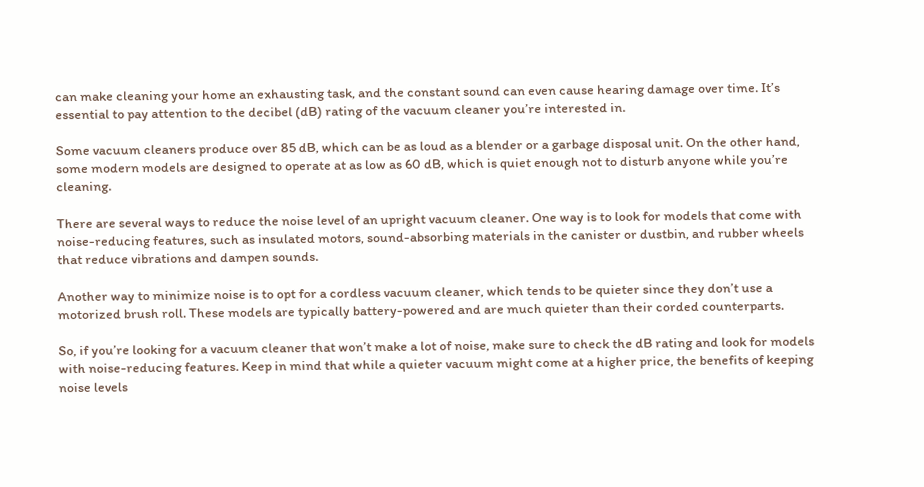can make cleaning your home an exhausting task, and the constant sound can even cause hearing damage over time. It’s essential to pay attention to the decibel (dB) rating of the vacuum cleaner you’re interested in.

Some vacuum cleaners produce over 85 dB, which can be as loud as a blender or a garbage disposal unit. On the other hand, some modern models are designed to operate at as low as 60 dB, which is quiet enough not to disturb anyone while you’re cleaning.

There are several ways to reduce the noise level of an upright vacuum cleaner. One way is to look for models that come with noise-reducing features, such as insulated motors, sound-absorbing materials in the canister or dustbin, and rubber wheels that reduce vibrations and dampen sounds.

Another way to minimize noise is to opt for a cordless vacuum cleaner, which tends to be quieter since they don’t use a motorized brush roll. These models are typically battery-powered and are much quieter than their corded counterparts.

So, if you’re looking for a vacuum cleaner that won’t make a lot of noise, make sure to check the dB rating and look for models with noise-reducing features. Keep in mind that while a quieter vacuum might come at a higher price, the benefits of keeping noise levels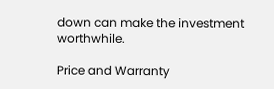down can make the investment worthwhile.

Price and Warranty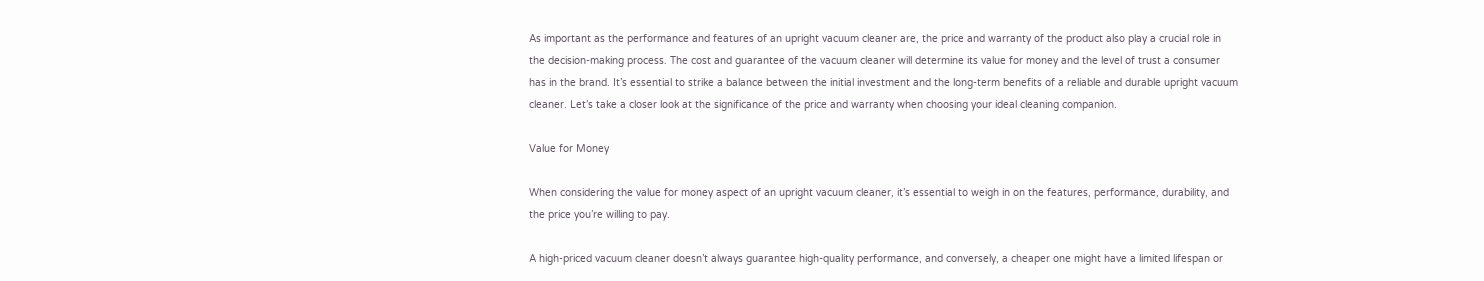As important as the performance and features of an upright vacuum cleaner are, the price and warranty of the product also play a crucial role in the decision-making process. The cost and guarantee of the vacuum cleaner will determine its value for money and the level of trust a consumer has in the brand. It’s essential to strike a balance between the initial investment and the long-term benefits of a reliable and durable upright vacuum cleaner. Let’s take a closer look at the significance of the price and warranty when choosing your ideal cleaning companion.

Value for Money

When considering the value for money aspect of an upright vacuum cleaner, it’s essential to weigh in on the features, performance, durability, and the price you’re willing to pay.

A high-priced vacuum cleaner doesn’t always guarantee high-quality performance, and conversely, a cheaper one might have a limited lifespan or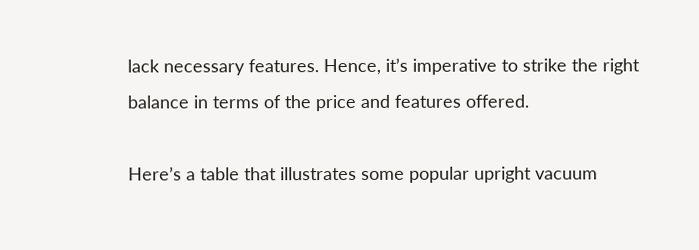lack necessary features. Hence, it’s imperative to strike the right balance in terms of the price and features offered.

Here’s a table that illustrates some popular upright vacuum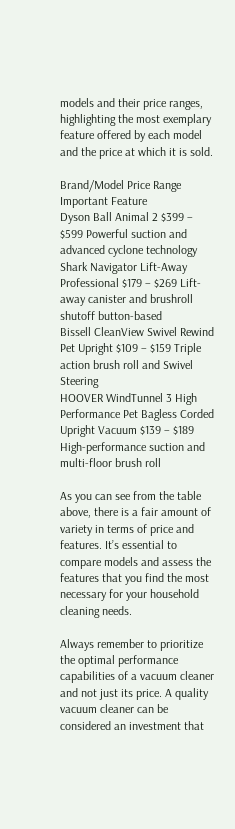models and their price ranges, highlighting the most exemplary feature offered by each model and the price at which it is sold.

Brand/Model Price Range Important Feature
Dyson Ball Animal 2 $399 – $599 Powerful suction and advanced cyclone technology
Shark Navigator Lift-Away Professional $179 – $269 Lift-away canister and brushroll shutoff button-based
Bissell CleanView Swivel Rewind Pet Upright $109 – $159 Triple action brush roll and Swivel Steering
HOOVER WindTunnel 3 High Performance Pet Bagless Corded Upright Vacuum $139 – $189 High-performance suction and multi-floor brush roll

As you can see from the table above, there is a fair amount of variety in terms of price and features. It’s essential to compare models and assess the features that you find the most necessary for your household cleaning needs.

Always remember to prioritize the optimal performance capabilities of a vacuum cleaner and not just its price. A quality vacuum cleaner can be considered an investment that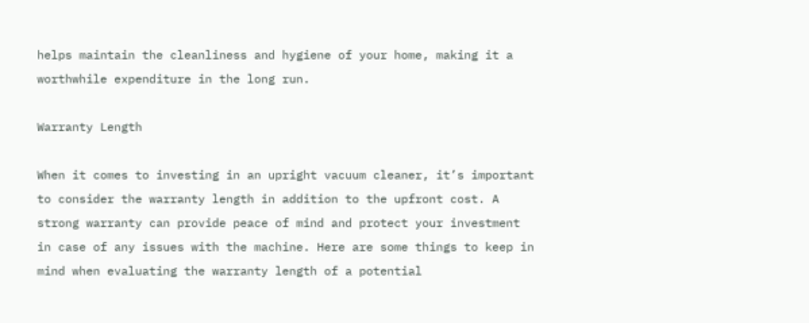helps maintain the cleanliness and hygiene of your home, making it a worthwhile expenditure in the long run.

Warranty Length

When it comes to investing in an upright vacuum cleaner, it’s important to consider the warranty length in addition to the upfront cost. A strong warranty can provide peace of mind and protect your investment in case of any issues with the machine. Here are some things to keep in mind when evaluating the warranty length of a potential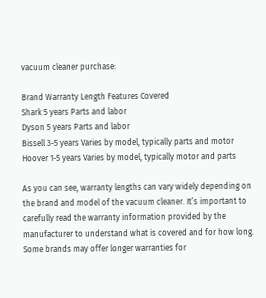vacuum cleaner purchase:

Brand Warranty Length Features Covered
Shark 5 years Parts and labor
Dyson 5 years Parts and labor
Bissell 3-5 years Varies by model, typically parts and motor
Hoover 1-5 years Varies by model, typically motor and parts

As you can see, warranty lengths can vary widely depending on the brand and model of the vacuum cleaner. It’s important to carefully read the warranty information provided by the manufacturer to understand what is covered and for how long. Some brands may offer longer warranties for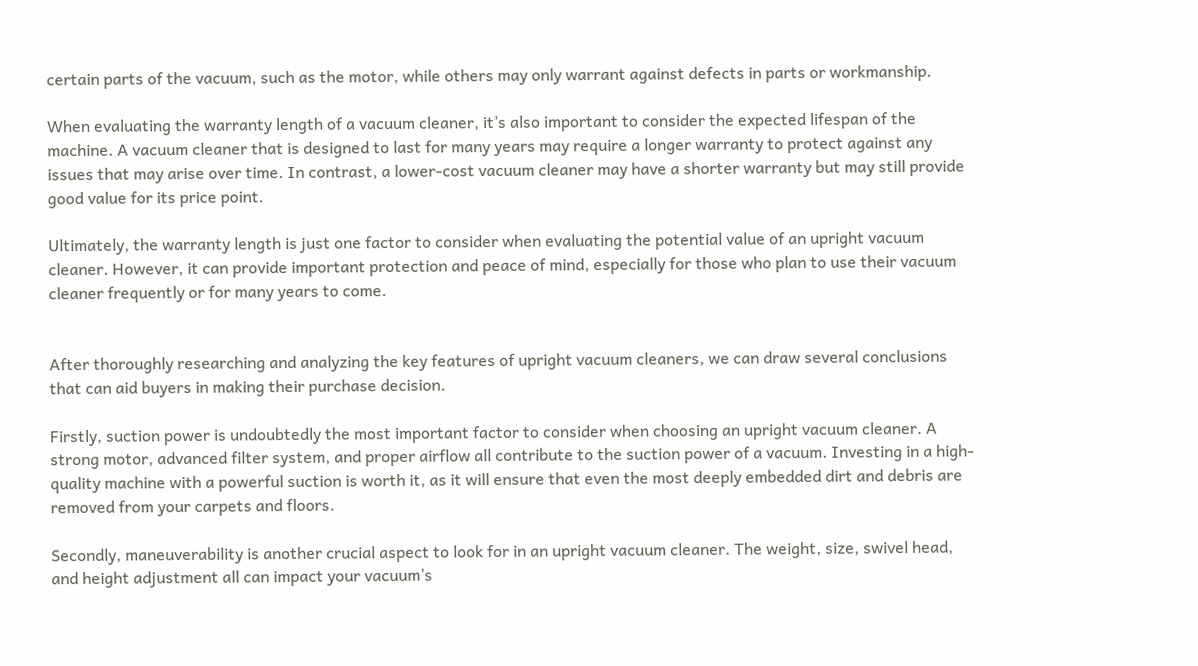certain parts of the vacuum, such as the motor, while others may only warrant against defects in parts or workmanship.

When evaluating the warranty length of a vacuum cleaner, it’s also important to consider the expected lifespan of the machine. A vacuum cleaner that is designed to last for many years may require a longer warranty to protect against any issues that may arise over time. In contrast, a lower-cost vacuum cleaner may have a shorter warranty but may still provide good value for its price point.

Ultimately, the warranty length is just one factor to consider when evaluating the potential value of an upright vacuum cleaner. However, it can provide important protection and peace of mind, especially for those who plan to use their vacuum cleaner frequently or for many years to come.


After thoroughly researching and analyzing the key features of upright vacuum cleaners, we can draw several conclusions that can aid buyers in making their purchase decision.

Firstly, suction power is undoubtedly the most important factor to consider when choosing an upright vacuum cleaner. A strong motor, advanced filter system, and proper airflow all contribute to the suction power of a vacuum. Investing in a high-quality machine with a powerful suction is worth it, as it will ensure that even the most deeply embedded dirt and debris are removed from your carpets and floors.

Secondly, maneuverability is another crucial aspect to look for in an upright vacuum cleaner. The weight, size, swivel head, and height adjustment all can impact your vacuum’s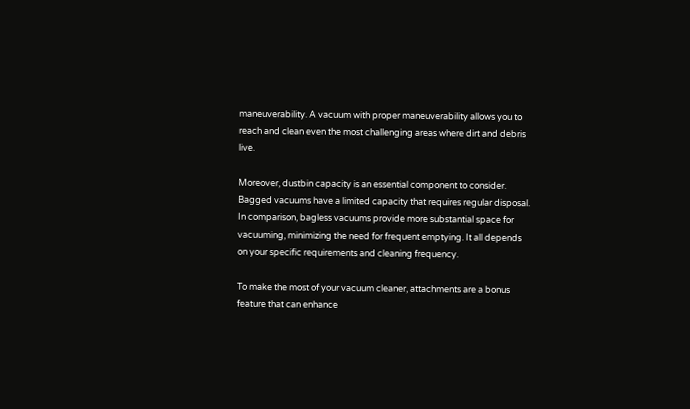maneuverability. A vacuum with proper maneuverability allows you to reach and clean even the most challenging areas where dirt and debris live.

Moreover, dustbin capacity is an essential component to consider. Bagged vacuums have a limited capacity that requires regular disposal. In comparison, bagless vacuums provide more substantial space for vacuuming, minimizing the need for frequent emptying. It all depends on your specific requirements and cleaning frequency.

To make the most of your vacuum cleaner, attachments are a bonus feature that can enhance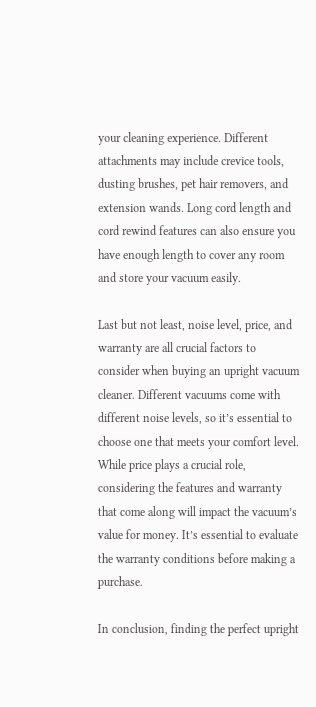your cleaning experience. Different attachments may include crevice tools, dusting brushes, pet hair removers, and extension wands. Long cord length and cord rewind features can also ensure you have enough length to cover any room and store your vacuum easily.

Last but not least, noise level, price, and warranty are all crucial factors to consider when buying an upright vacuum cleaner. Different vacuums come with different noise levels, so it’s essential to choose one that meets your comfort level. While price plays a crucial role, considering the features and warranty that come along will impact the vacuum’s value for money. It’s essential to evaluate the warranty conditions before making a purchase.

In conclusion, finding the perfect upright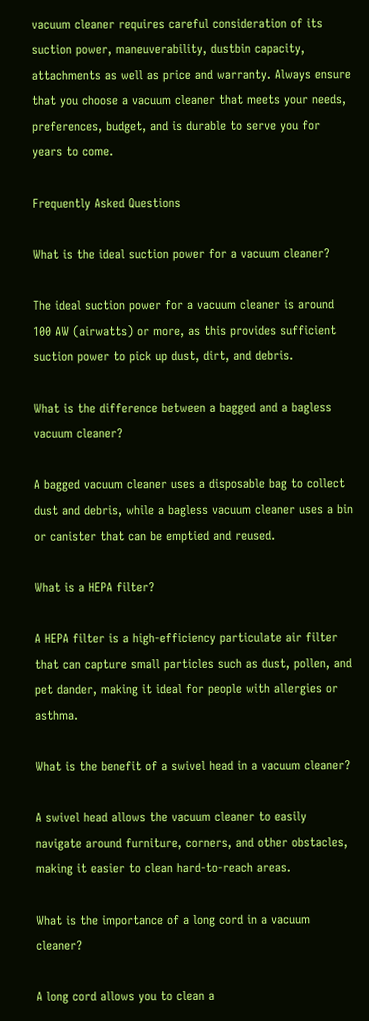vacuum cleaner requires careful consideration of its suction power, maneuverability, dustbin capacity, attachments as well as price and warranty. Always ensure that you choose a vacuum cleaner that meets your needs, preferences, budget, and is durable to serve you for years to come.

Frequently Asked Questions

What is the ideal suction power for a vacuum cleaner?

The ideal suction power for a vacuum cleaner is around 100 AW (airwatts) or more, as this provides sufficient suction power to pick up dust, dirt, and debris.

What is the difference between a bagged and a bagless vacuum cleaner?

A bagged vacuum cleaner uses a disposable bag to collect dust and debris, while a bagless vacuum cleaner uses a bin or canister that can be emptied and reused.

What is a HEPA filter?

A HEPA filter is a high-efficiency particulate air filter that can capture small particles such as dust, pollen, and pet dander, making it ideal for people with allergies or asthma.

What is the benefit of a swivel head in a vacuum cleaner?

A swivel head allows the vacuum cleaner to easily navigate around furniture, corners, and other obstacles, making it easier to clean hard-to-reach areas.

What is the importance of a long cord in a vacuum cleaner?

A long cord allows you to clean a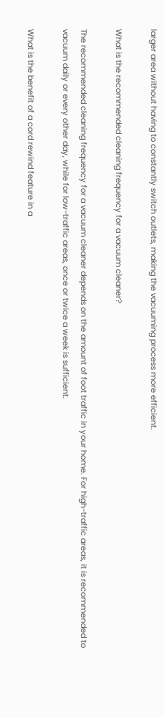larger area without having to constantly switch outlets, making the vacuuming process more efficient.

What is the recommended cleaning frequency for a vacuum cleaner?

The recommended cleaning frequency for a vacuum cleaner depends on the amount of foot traffic in your home. For high-traffic areas, it is recommended to vacuum daily or every other day, while for low-traffic areas, once or twice a week is sufficient.

What is the benefit of a cord rewind feature in a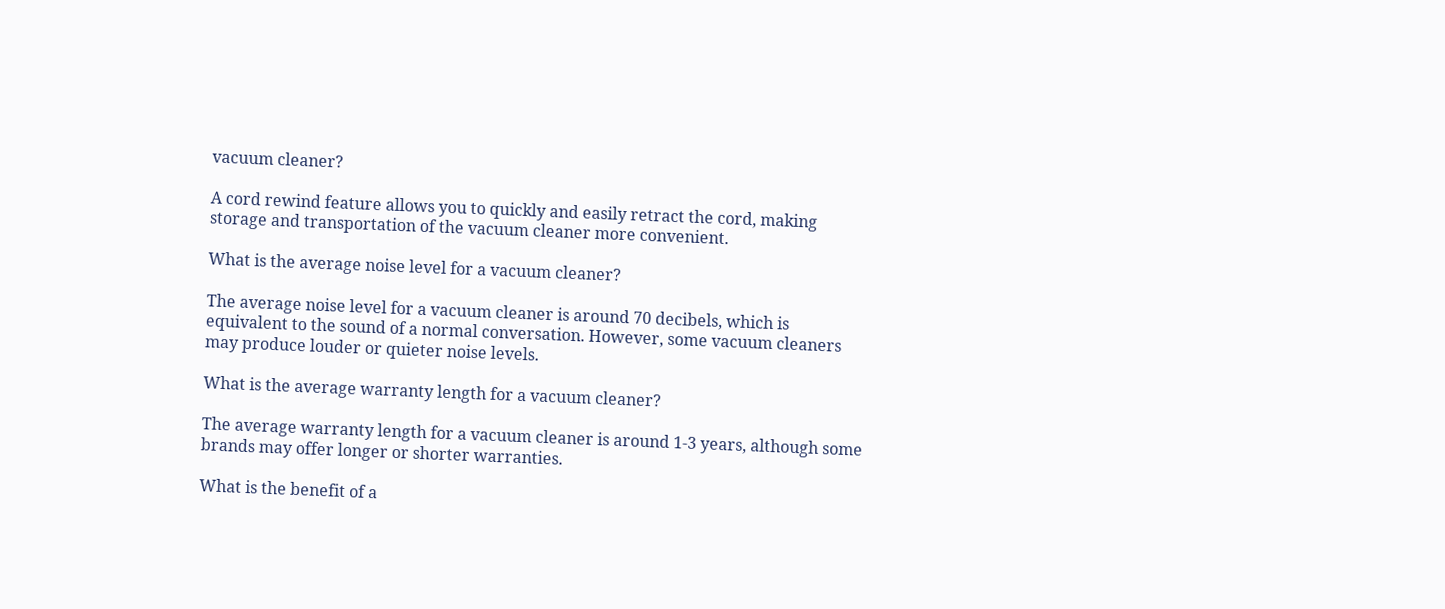vacuum cleaner?

A cord rewind feature allows you to quickly and easily retract the cord, making storage and transportation of the vacuum cleaner more convenient.

What is the average noise level for a vacuum cleaner?

The average noise level for a vacuum cleaner is around 70 decibels, which is equivalent to the sound of a normal conversation. However, some vacuum cleaners may produce louder or quieter noise levels.

What is the average warranty length for a vacuum cleaner?

The average warranty length for a vacuum cleaner is around 1-3 years, although some brands may offer longer or shorter warranties.

What is the benefit of a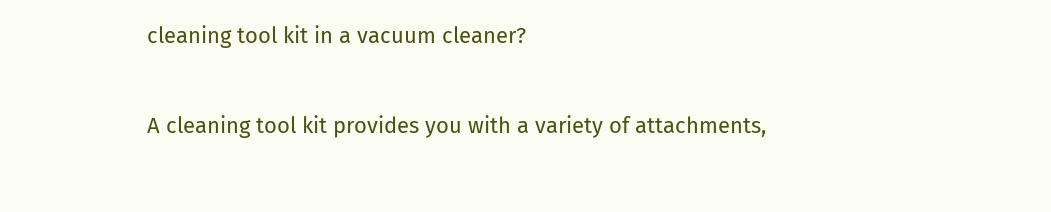cleaning tool kit in a vacuum cleaner?

A cleaning tool kit provides you with a variety of attachments,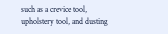such as a crevice tool, upholstery tool, and dusting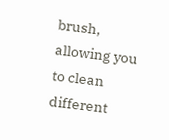brush, allowing you to clean different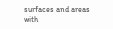surfaces and areas with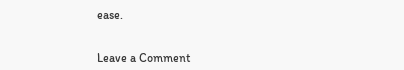ease.


Leave a Comment